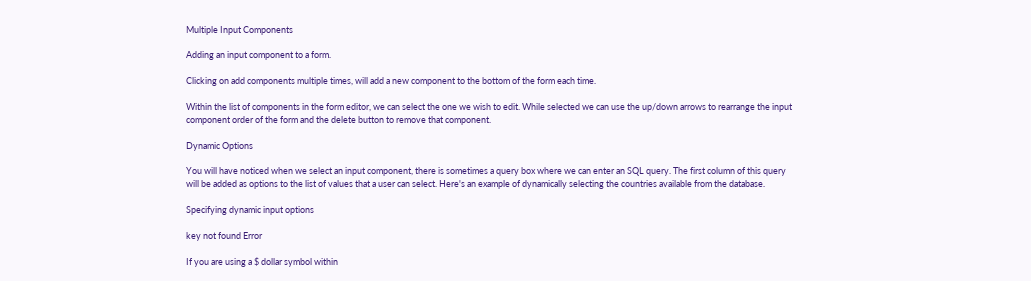Multiple Input Components

Adding an input component to a form.

Clicking on add components multiple times, will add a new component to the bottom of the form each time.

Within the list of components in the form editor, we can select the one we wish to edit. While selected we can use the up/down arrows to rearrange the input component order of the form and the delete button to remove that component.

Dynamic Options

You will have noticed when we select an input component, there is sometimes a query box where we can enter an SQL query. The first column of this query will be added as options to the list of values that a user can select. Here's an example of dynamically selecting the countries available from the database.

Specifying dynamic input options

key not found Error

If you are using a $ dollar symbol within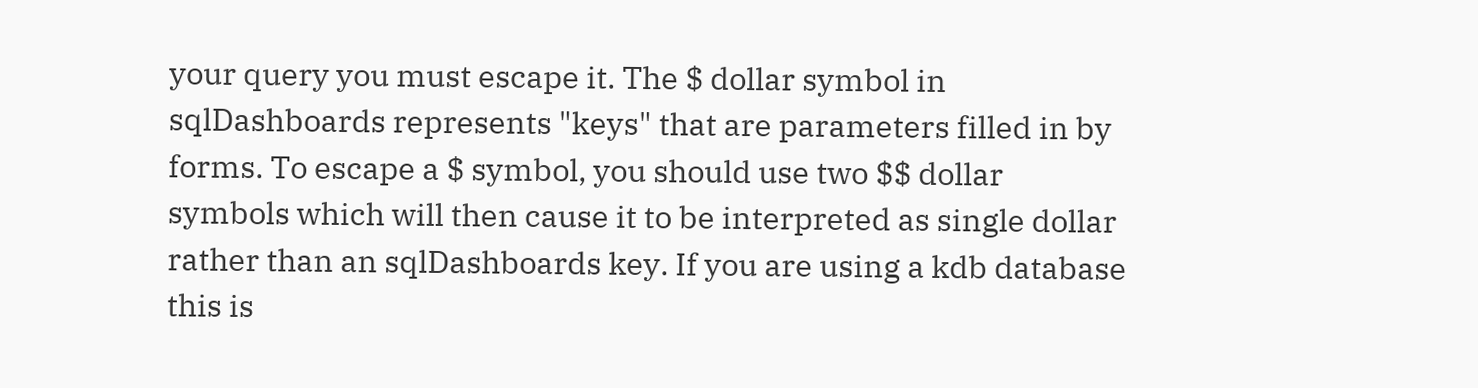your query you must escape it. The $ dollar symbol in sqlDashboards represents "keys" that are parameters filled in by forms. To escape a $ symbol, you should use two $$ dollar symbols which will then cause it to be interpreted as single dollar rather than an sqlDashboards key. If you are using a kdb database this is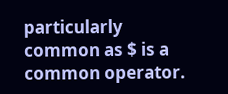particularly common as $ is a common operator.